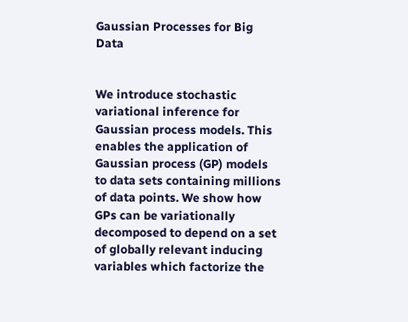Gaussian Processes for Big Data


We introduce stochastic variational inference for Gaussian process models. This enables the application of Gaussian process (GP) models to data sets containing millions of data points. We show how GPs can be variationally decomposed to depend on a set of globally relevant inducing variables which factorize the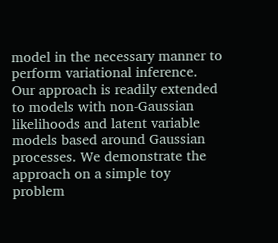model in the necessary manner to perform variational inference. Our approach is readily extended to models with non-Gaussian likelihoods and latent variable models based around Gaussian processes. We demonstrate the approach on a simple toy problem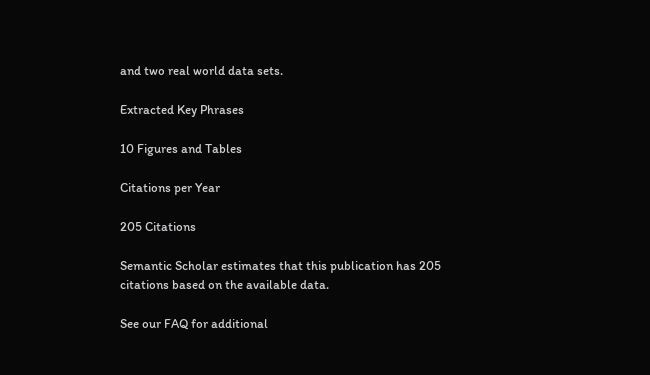and two real world data sets.

Extracted Key Phrases

10 Figures and Tables

Citations per Year

205 Citations

Semantic Scholar estimates that this publication has 205 citations based on the available data.

See our FAQ for additional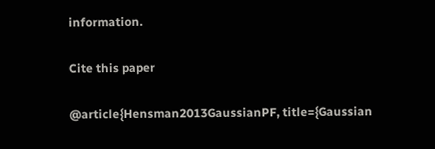information.

Cite this paper

@article{Hensman2013GaussianPF, title={Gaussian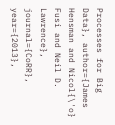Processes for Big Data}, author={James Hensman and Nicol{\'o} Fusi and Neil D. Lawrence}, journal={CoRR}, year={2013},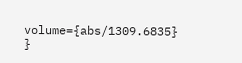volume={abs/1309.6835} }